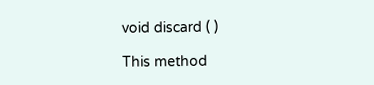void discard ( )

This method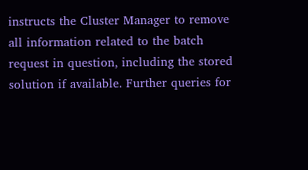instructs the Cluster Manager to remove all information related to the batch request in question, including the stored solution if available. Further queries for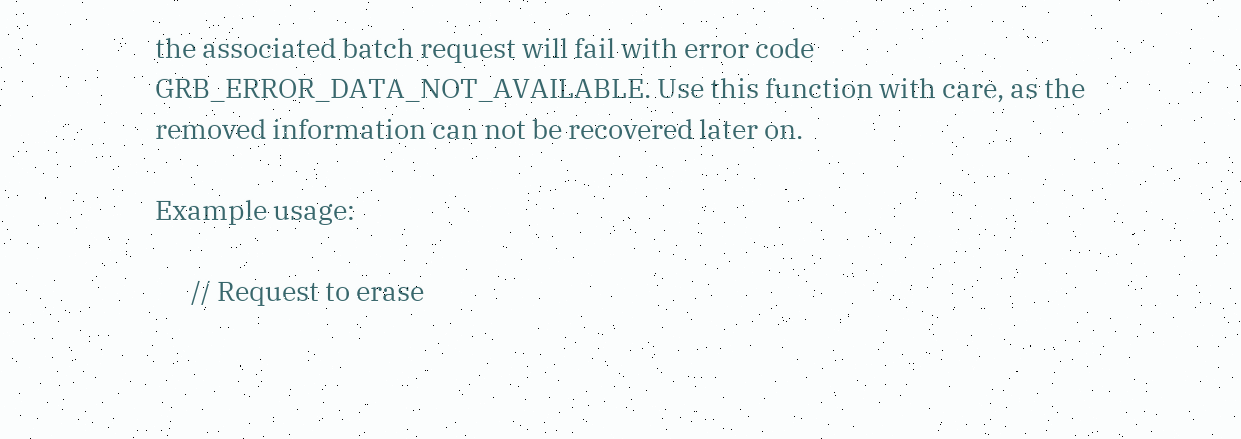the associated batch request will fail with error code GRB_ERROR_DATA_NOT_AVAILABLE. Use this function with care, as the removed information can not be recovered later on.

Example usage:

      // Request to erase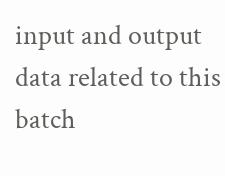input and output data related to this batch